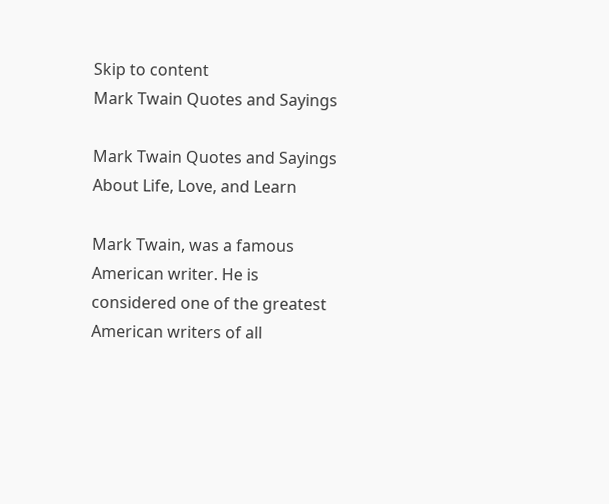Skip to content
Mark Twain Quotes and Sayings

Mark Twain Quotes and Sayings About Life, Love, and Learn

Mark Twain, was a famous American writer. He is considered one of the greatest American writers of all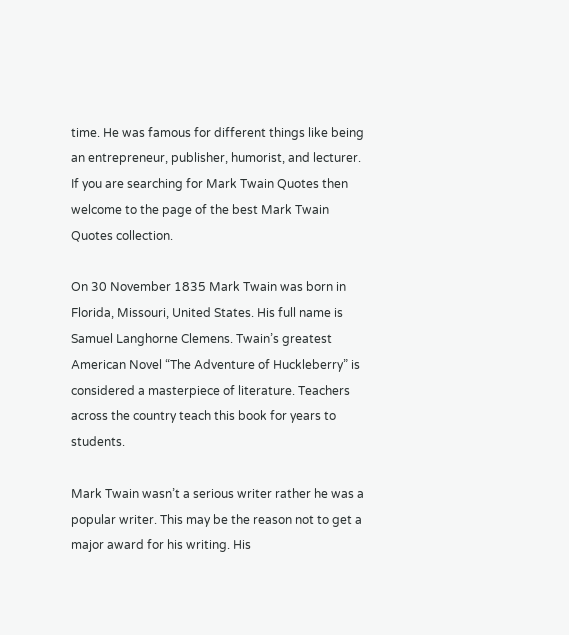time. He was famous for different things like being an entrepreneur, publisher, humorist, and lecturer. If you are searching for Mark Twain Quotes then welcome to the page of the best Mark Twain Quotes collection.

On 30 November 1835 Mark Twain was born in Florida, Missouri, United States. His full name is Samuel Langhorne Clemens. Twain’s greatest American Novel “The Adventure of Huckleberry” is considered a masterpiece of literature. Teachers across the country teach this book for years to students.

Mark Twain wasn’t a serious writer rather he was a popular writer. This may be the reason not to get a major award for his writing. His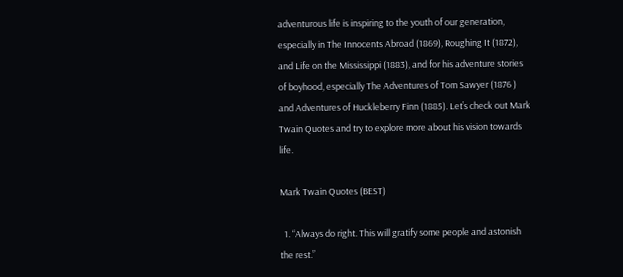adventurous life is inspiring to the youth of our generation, especially in The Innocents Abroad (1869), Roughing It (1872), and Life on the Mississippi (1883), and for his adventure stories of boyhood, especially The Adventures of Tom Sawyer (1876 ) and Adventures of Huckleberry Finn (1885). Let’s check out Mark Twain Quotes and try to explore more about his vision towards life.

Mark Twain Quotes (BEST)

  1. “Always do right. This will gratify some people and astonish the rest.”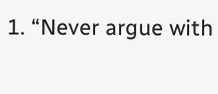1. “Never argue with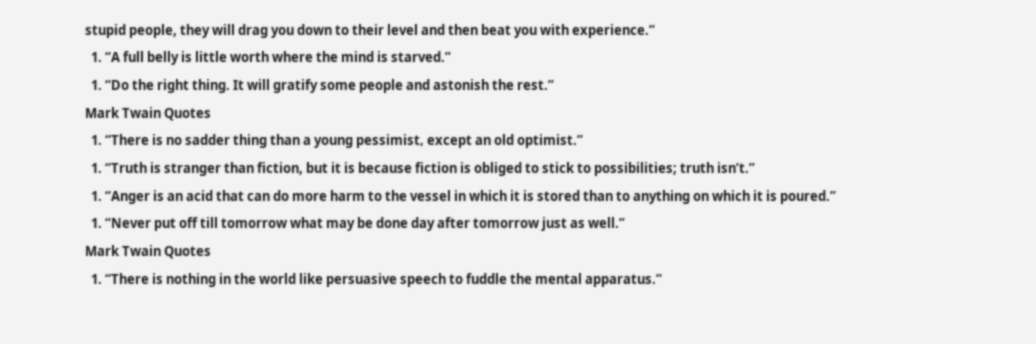stupid people, they will drag you down to their level and then beat you with experience.”
  1. “A full belly is little worth where the mind is starved.”
  1. “Do the right thing. It will gratify some people and astonish the rest.”
Mark Twain Quotes
  1. “There is no sadder thing than a young pessimist‚ except an old optimist.”
  1. “Truth is stranger than fiction, but it is because fiction is obliged to stick to possibilities; truth isn’t.”
  1. “Anger is an acid that can do more harm to the vessel in which it is stored than to anything on which it is poured.”
  1. “Never put off till tomorrow what may be done day after tomorrow just as well.”
Mark Twain Quotes
  1. “There is nothing in the world like persuasive speech to fuddle the mental apparatus.”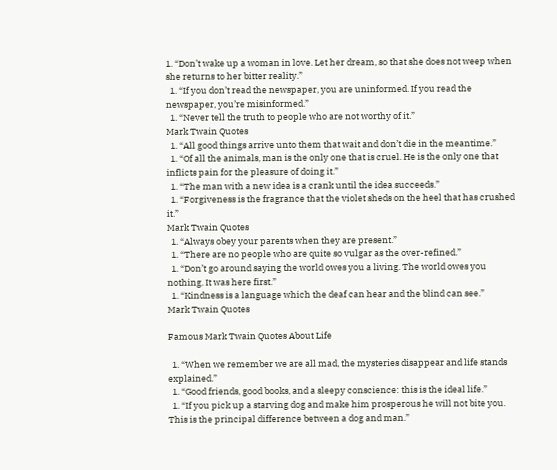1. “Don’t wake up a woman in love. Let her dream, so that she does not weep when she returns to her bitter reality.”
  1. “If you don’t read the newspaper, you are uninformed. If you read the newspaper, you’re misinformed.”
  1. “Never tell the truth to people who are not worthy of it.”
Mark Twain Quotes
  1. “All good things arrive unto them that wait and don’t die in the meantime.”
  1. “Of all the animals, man is the only one that is cruel. He is the only one that inflicts pain for the pleasure of doing it.”
  1. “The man with a new idea is a crank until the idea succeeds.”
  1. “Forgiveness is the fragrance that the violet sheds on the heel that has crushed it.”
Mark Twain Quotes
  1. “Always obey your parents when they are present.”
  1. “There are no people who are quite so vulgar as the over-refined.”
  1. “Don’t go around saying the world owes you a living. The world owes you nothing. It was here first.”
  1. “Kindness is a language which the deaf can hear and the blind can see.”
Mark Twain Quotes

Famous Mark Twain Quotes About Life

  1. “When we remember we are all mad, the mysteries disappear and life stands explained.”
  1. “Good friends, good books, and a sleepy conscience: this is the ideal life.”
  1. “If you pick up a starving dog and make him prosperous he will not bite you. This is the principal difference between a dog and man.”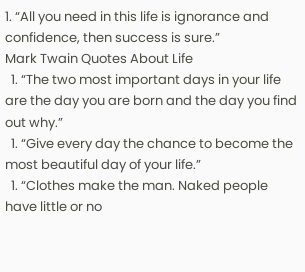1. “All you need in this life is ignorance and confidence, then success is sure.”
Mark Twain Quotes About Life
  1. “The two most important days in your life are the day you are born and the day you find out why.”
  1. “Give every day the chance to become the most beautiful day of your life.”
  1. “Clothes make the man. Naked people have little or no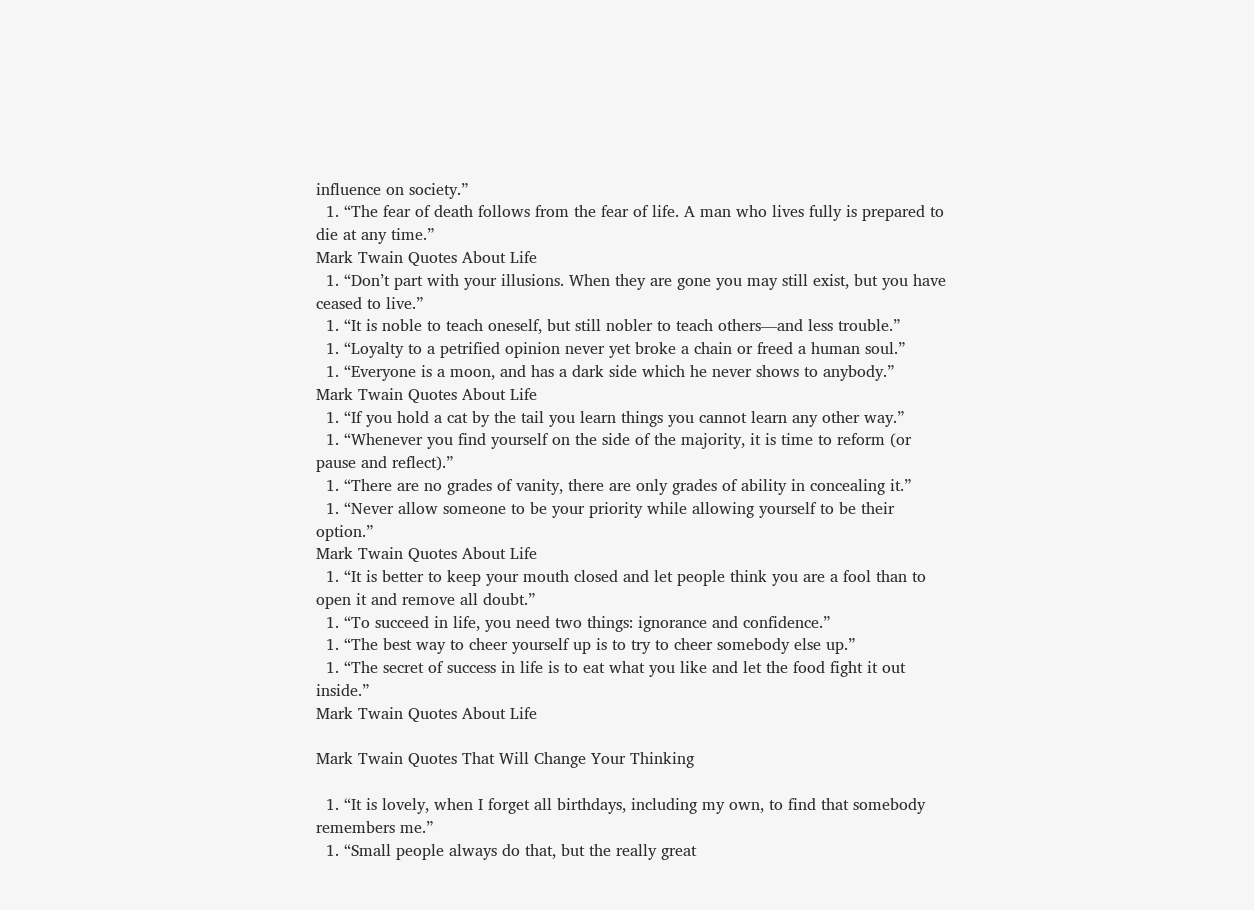influence on society.”
  1. “The fear of death follows from the fear of life. A man who lives fully is prepared to die at any time.”
Mark Twain Quotes About Life
  1. “Don’t part with your illusions. When they are gone you may still exist, but you have ceased to live.”
  1. “It is noble to teach oneself, but still nobler to teach others—and less trouble.”
  1. “Loyalty to a petrified opinion never yet broke a chain or freed a human soul.”
  1. “Everyone is a moon, and has a dark side which he never shows to anybody.”
Mark Twain Quotes About Life
  1. “If you hold a cat by the tail you learn things you cannot learn any other way.”
  1. “Whenever you find yourself on the side of the majority, it is time to reform (or pause and reflect).”
  1. “There are no grades of vanity, there are only grades of ability in concealing it.”
  1. “Never allow someone to be your priority while allowing yourself to be their option.”
Mark Twain Quotes About Life
  1. “It is better to keep your mouth closed and let people think you are a fool than to open it and remove all doubt.”
  1. “To succeed in life, you need two things: ignorance and confidence.”
  1. “The best way to cheer yourself up is to try to cheer somebody else up.”
  1. “The secret of success in life is to eat what you like and let the food fight it out inside.”
Mark Twain Quotes About Life

Mark Twain Quotes That Will Change Your Thinking

  1. “It is lovely, when I forget all birthdays, including my own, to find that somebody remembers me.”
  1. “Small people always do that, but the really great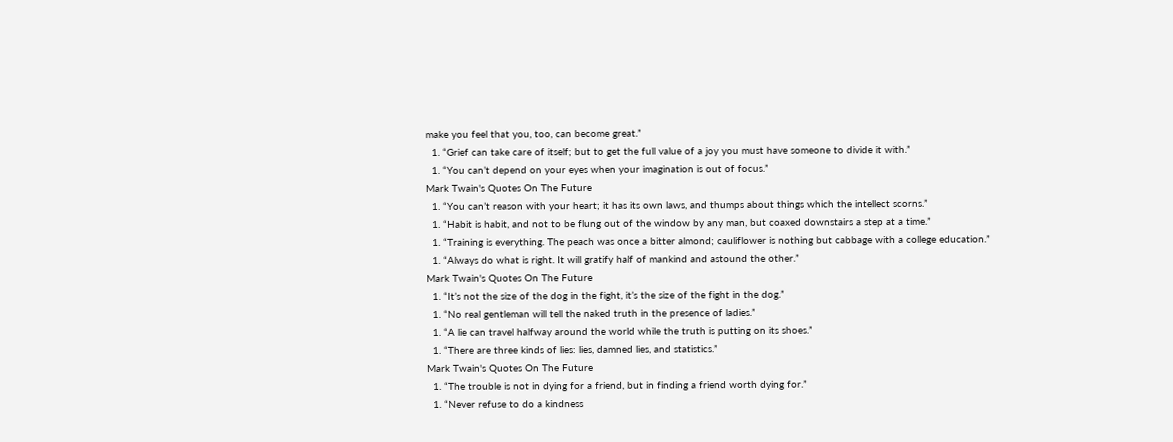make you feel that you, too, can become great.”
  1. “Grief can take care of itself; but to get the full value of a joy you must have someone to divide it with.”
  1. “You can’t depend on your eyes when your imagination is out of focus.”
Mark Twain's Quotes On The Future
  1. “You can’t reason with your heart; it has its own laws, and thumps about things which the intellect scorns.”
  1. “Habit is habit, and not to be flung out of the window by any man, but coaxed downstairs a step at a time.”
  1. “Training is everything. The peach was once a bitter almond; cauliflower is nothing but cabbage with a college education.”
  1. “Always do what is right. It will gratify half of mankind and astound the other.”
Mark Twain's Quotes On The Future
  1. “It’s not the size of the dog in the fight, it’s the size of the fight in the dog.”
  1. “No real gentleman will tell the naked truth in the presence of ladies.”
  1. “A lie can travel halfway around the world while the truth is putting on its shoes.”
  1. “There are three kinds of lies: lies, damned lies, and statistics.”
Mark Twain's Quotes On The Future
  1. “The trouble is not in dying for a friend, but in finding a friend worth dying for.”
  1. “Never refuse to do a kindness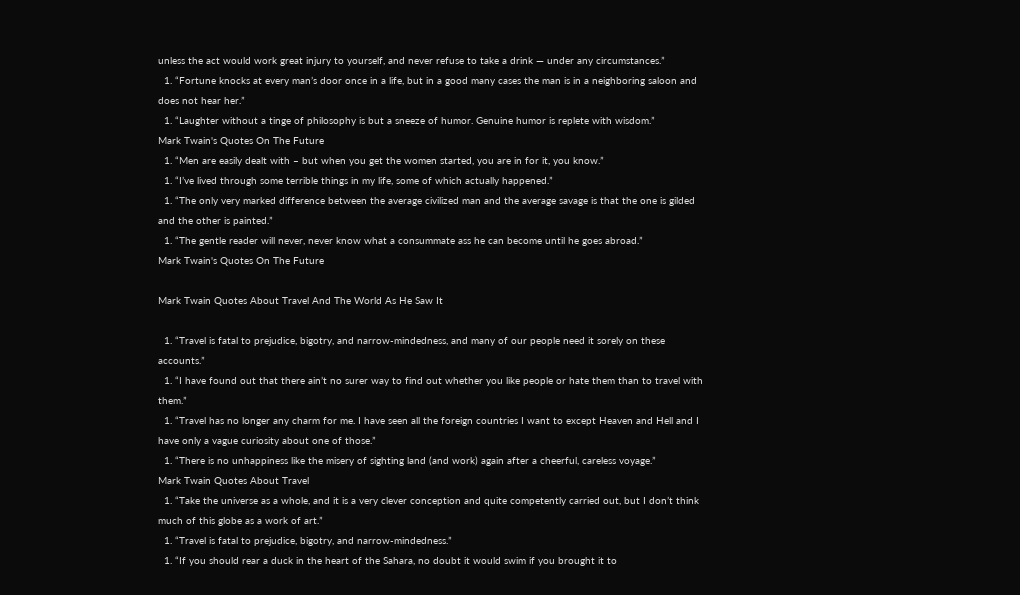unless the act would work great injury to yourself, and never refuse to take a drink — under any circumstances.”
  1. “Fortune knocks at every man’s door once in a life, but in a good many cases the man is in a neighboring saloon and does not hear her.”
  1. “Laughter without a tinge of philosophy is but a sneeze of humor. Genuine humor is replete with wisdom.”
Mark Twain's Quotes On The Future
  1. “Men are easily dealt with – but when you get the women started, you are in for it, you know.”
  1. “I’ve lived through some terrible things in my life, some of which actually happened.”
  1. “The only very marked difference between the average civilized man and the average savage is that the one is gilded and the other is painted.”
  1. “The gentle reader will never, never know what a consummate ass he can become until he goes abroad.”
Mark Twain's Quotes On The Future

Mark Twain Quotes About Travel And The World As He Saw It

  1. “Travel is fatal to prejudice, bigotry, and narrow-mindedness, and many of our people need it sorely on these accounts.”
  1. “I have found out that there ain’t no surer way to find out whether you like people or hate them than to travel with them.”
  1. “Travel has no longer any charm for me. I have seen all the foreign countries I want to except Heaven and Hell and I have only a vague curiosity about one of those.”
  1. “There is no unhappiness like the misery of sighting land (and work) again after a cheerful, careless voyage.”
Mark Twain Quotes About Travel
  1. “Take the universe as a whole, and it is a very clever conception and quite competently carried out, but I don’t think much of this globe as a work of art.”
  1. “Travel is fatal to prejudice, bigotry, and narrow-mindedness.”
  1. “If you should rear a duck in the heart of the Sahara, no doubt it would swim if you brought it to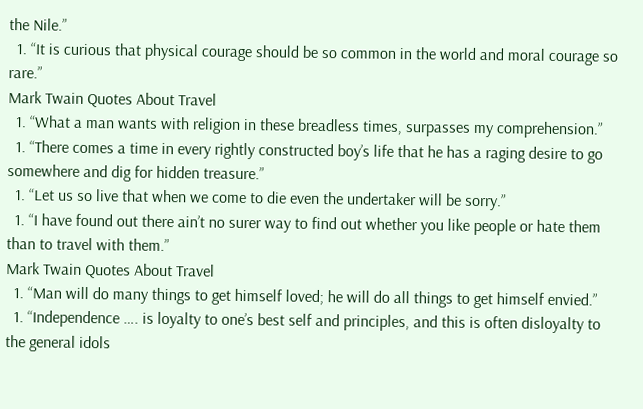the Nile.”
  1. “It is curious that physical courage should be so common in the world and moral courage so rare.”
Mark Twain Quotes About Travel
  1. “What a man wants with religion in these breadless times, surpasses my comprehension.”
  1. “There comes a time in every rightly constructed boy’s life that he has a raging desire to go somewhere and dig for hidden treasure.”
  1. “Let us so live that when we come to die even the undertaker will be sorry.”
  1. “I have found out there ain’t no surer way to find out whether you like people or hate them than to travel with them.”
Mark Twain Quotes About Travel
  1. “Man will do many things to get himself loved; he will do all things to get himself envied.”
  1. “Independence …. is loyalty to one’s best self and principles, and this is often disloyalty to the general idols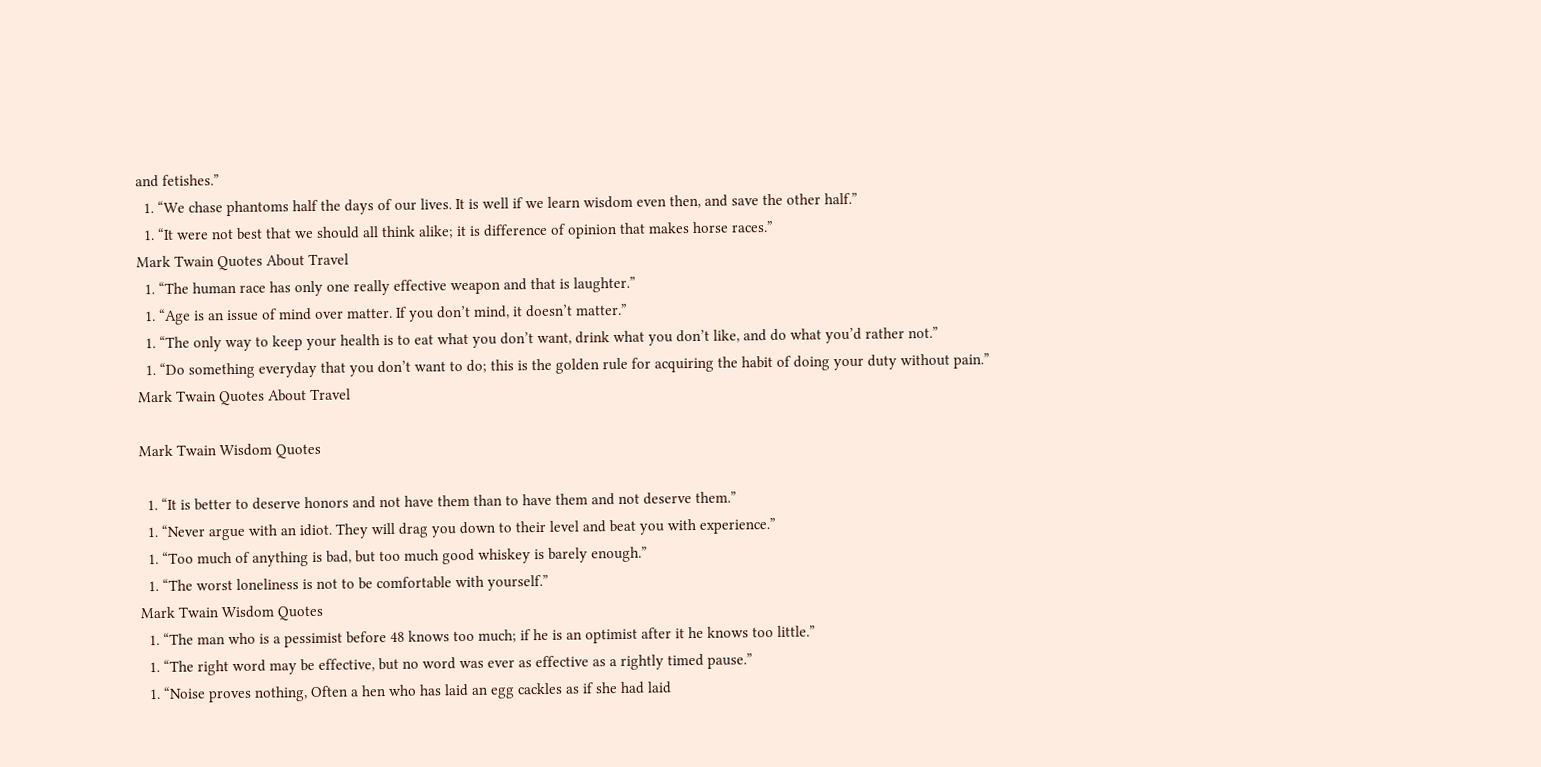and fetishes.”
  1. “We chase phantoms half the days of our lives. It is well if we learn wisdom even then, and save the other half.”
  1. “It were not best that we should all think alike; it is difference of opinion that makes horse races.”
Mark Twain Quotes About Travel
  1. “The human race has only one really effective weapon and that is laughter.”
  1. “Age is an issue of mind over matter. If you don’t mind, it doesn’t matter.”
  1. “The only way to keep your health is to eat what you don’t want, drink what you don’t like, and do what you’d rather not.”
  1. “Do something everyday that you don’t want to do; this is the golden rule for acquiring the habit of doing your duty without pain.”
Mark Twain Quotes About Travel

Mark Twain Wisdom Quotes

  1. “It is better to deserve honors and not have them than to have them and not deserve them.”
  1. “Never argue with an idiot. They will drag you down to their level and beat you with experience.”
  1. “Too much of anything is bad, but too much good whiskey is barely enough.”
  1. “The worst loneliness is not to be comfortable with yourself.”
Mark Twain Wisdom Quotes
  1. “The man who is a pessimist before 48 knows too much; if he is an optimist after it he knows too little.”
  1. “The right word may be effective, but no word was ever as effective as a rightly timed pause.”
  1. “Noise proves nothing, Often a hen who has laid an egg cackles as if she had laid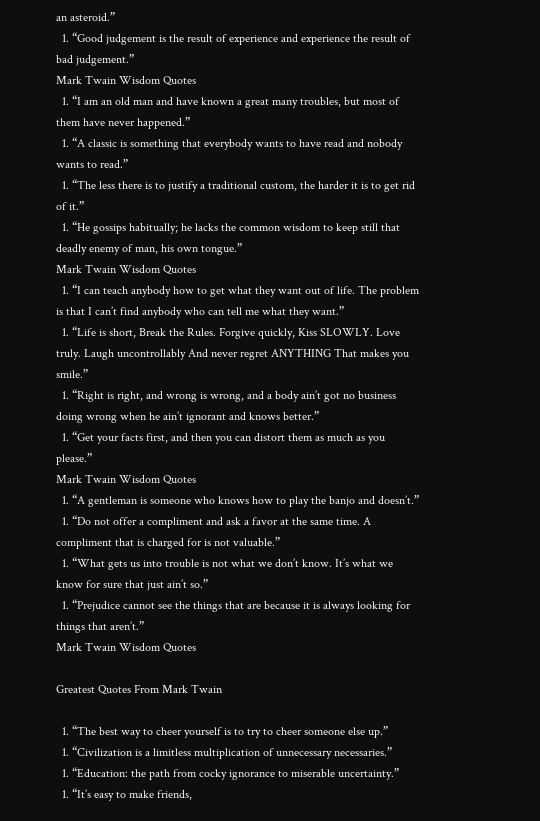an asteroid.”
  1. “Good judgement is the result of experience and experience the result of bad judgement.”
Mark Twain Wisdom Quotes
  1. “I am an old man and have known a great many troubles, but most of them have never happened.”
  1. “A classic is something that everybody wants to have read and nobody wants to read.”
  1. “The less there is to justify a traditional custom, the harder it is to get rid of it.”
  1. “He gossips habitually; he lacks the common wisdom to keep still that deadly enemy of man, his own tongue.”
Mark Twain Wisdom Quotes
  1. “I can teach anybody how to get what they want out of life. The problem is that I can’t find anybody who can tell me what they want.”
  1. “Life is short, Break the Rules. Forgive quickly, Kiss SLOWLY. Love truly. Laugh uncontrollably And never regret ANYTHING That makes you smile.”
  1. “Right is right, and wrong is wrong, and a body ain’t got no business doing wrong when he ain’t ignorant and knows better.”
  1. “Get your facts first, and then you can distort them as much as you please.”
Mark Twain Wisdom Quotes
  1. “A gentleman is someone who knows how to play the banjo and doesn’t.”
  1. “Do not offer a compliment and ask a favor at the same time. A compliment that is charged for is not valuable.”
  1. “What gets us into trouble is not what we don’t know. It’s what we know for sure that just ain’t so.”
  1. “Prejudice cannot see the things that are because it is always looking for things that aren’t.”
Mark Twain Wisdom Quotes

Greatest Quotes From Mark Twain

  1. “The best way to cheer yourself is to try to cheer someone else up.”
  1. “Civilization is a limitless multiplication of unnecessary necessaries.”
  1. “Education: the path from cocky ignorance to miserable uncertainty.”
  1. “It’s easy to make friends,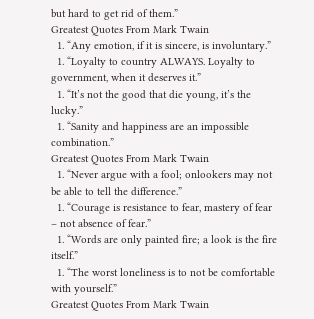but hard to get rid of them.”
Greatest Quotes From Mark Twain
  1. “Any emotion, if it is sincere, is involuntary.”
  1. “Loyalty to country ALWAYS. Loyalty to government, when it deserves it.”
  1. “It’s not the good that die young, it’s the lucky.”
  1. “Sanity and happiness are an impossible combination.”
Greatest Quotes From Mark Twain
  1. “Never argue with a fool; onlookers may not be able to tell the difference.”
  1. “Courage is resistance to fear, mastery of fear – not absence of fear.”
  1. “Words are only painted fire; a look is the fire itself.”
  1. “The worst loneliness is to not be comfortable with yourself.”
Greatest Quotes From Mark Twain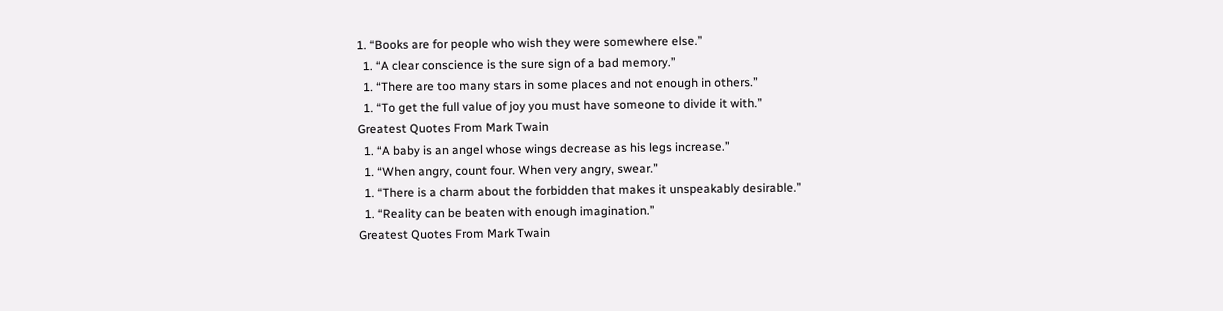1. “Books are for people who wish they were somewhere else.”
  1. “A clear conscience is the sure sign of a bad memory.”
  1. “There are too many stars in some places and not enough in others.”
  1. “To get the full value of joy you must have someone to divide it with.”
Greatest Quotes From Mark Twain
  1. “A baby is an angel whose wings decrease as his legs increase.”
  1. “When angry, count four. When very angry, swear.”
  1. “There is a charm about the forbidden that makes it unspeakably desirable.”
  1. “Reality can be beaten with enough imagination.”
Greatest Quotes From Mark Twain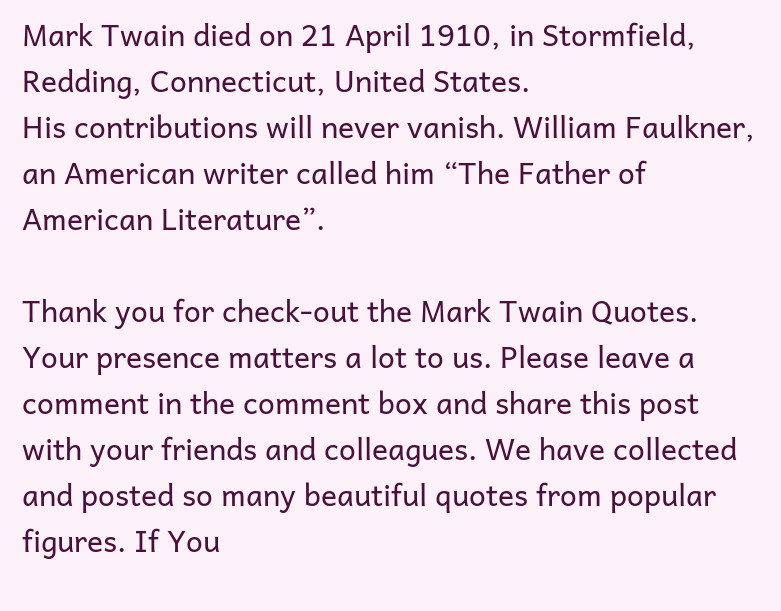Mark Twain died on 21 April 1910, in Stormfield, Redding, Connecticut, United States.
His contributions will never vanish. William Faulkner, an American writer called him “The Father of American Literature”.

Thank you for check-out the Mark Twain Quotes. Your presence matters a lot to us. Please leave a comment in the comment box and share this post with your friends and colleagues. We have collected and posted so many beautiful quotes from popular figures. If You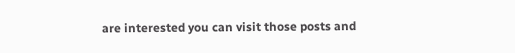are interested you can visit those posts and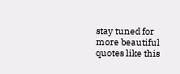stay tuned for more beautiful quotes like this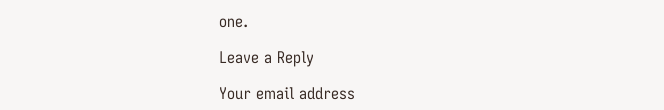one.

Leave a Reply

Your email address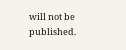will not be published.